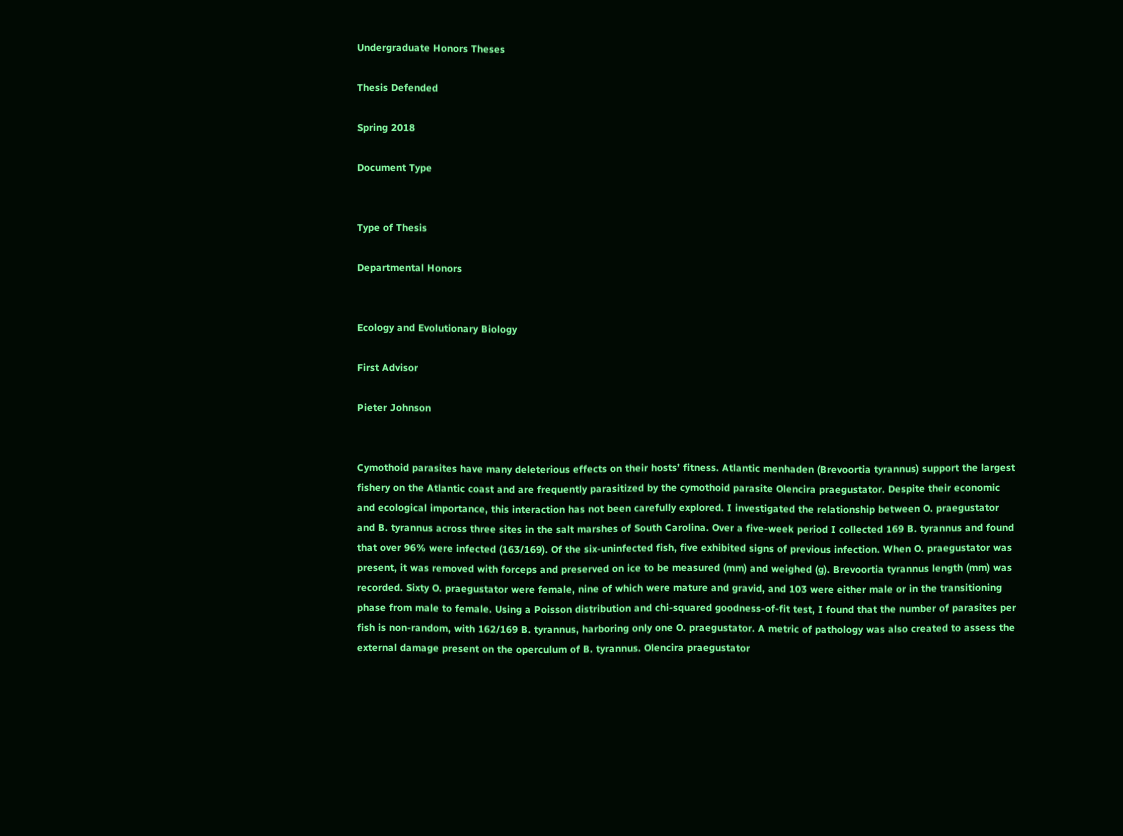Undergraduate Honors Theses

Thesis Defended

Spring 2018

Document Type


Type of Thesis

Departmental Honors


Ecology and Evolutionary Biology

First Advisor

Pieter Johnson


Cymothoid parasites have many deleterious effects on their hosts’ fitness. Atlantic menhaden (Brevoortia tyrannus) support the largest fishery on the Atlantic coast and are frequently parasitized by the cymothoid parasite Olencira praegustator. Despite their economic and ecological importance, this interaction has not been carefully explored. I investigated the relationship between O. praegustator and B. tyrannus across three sites in the salt marshes of South Carolina. Over a five-week period I collected 169 B. tyrannus and found that over 96% were infected (163/169). Of the six-uninfected fish, five exhibited signs of previous infection. When O. praegustator was present, it was removed with forceps and preserved on ice to be measured (mm) and weighed (g). Brevoortia tyrannus length (mm) was recorded. Sixty O. praegustator were female, nine of which were mature and gravid, and 103 were either male or in the transitioning phase from male to female. Using a Poisson distribution and chi-squared goodness-of-fit test, I found that the number of parasites per fish is non-random, with 162/169 B. tyrannus, harboring only one O. praegustator. A metric of pathology was also created to assess the external damage present on the operculum of B. tyrannus. Olencira praegustator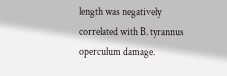length was negatively correlated with B. tyrannus operculum damage.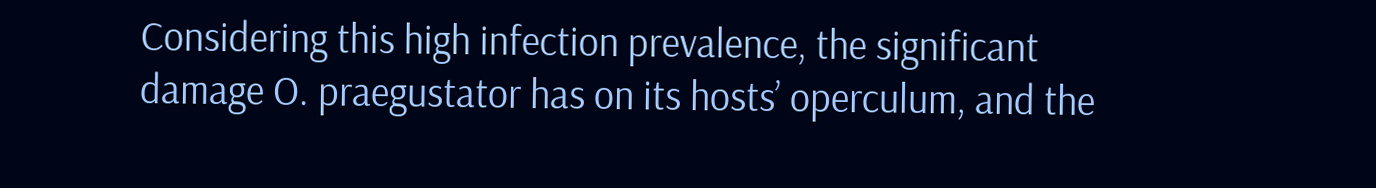Considering this high infection prevalence, the significant damage O. praegustator has on its hosts’ operculum, and the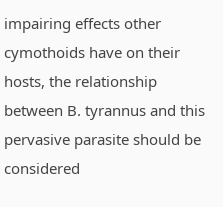impairing effects other cymothoids have on their hosts, the relationship between B. tyrannus and this pervasive parasite should be considered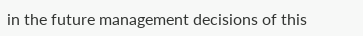in the future management decisions of this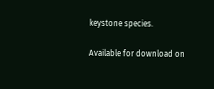keystone species.

Available for download on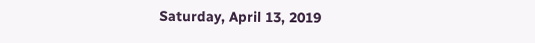Saturday, April 13, 2019